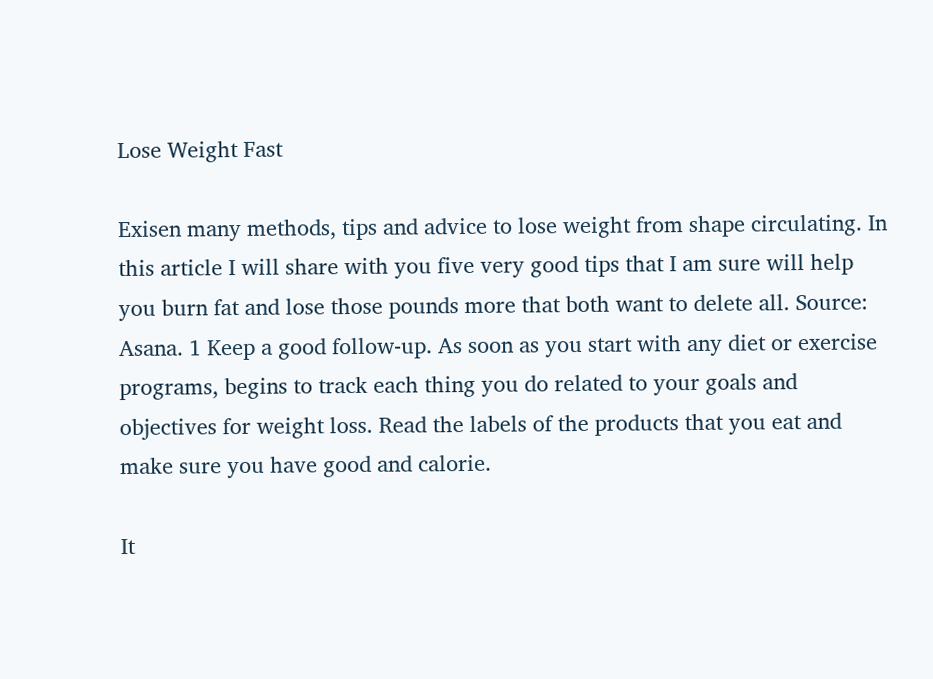Lose Weight Fast

Exisen many methods, tips and advice to lose weight from shape circulating. In this article I will share with you five very good tips that I am sure will help you burn fat and lose those pounds more that both want to delete all. Source: Asana. 1 Keep a good follow-up. As soon as you start with any diet or exercise programs, begins to track each thing you do related to your goals and objectives for weight loss. Read the labels of the products that you eat and make sure you have good and calorie.

It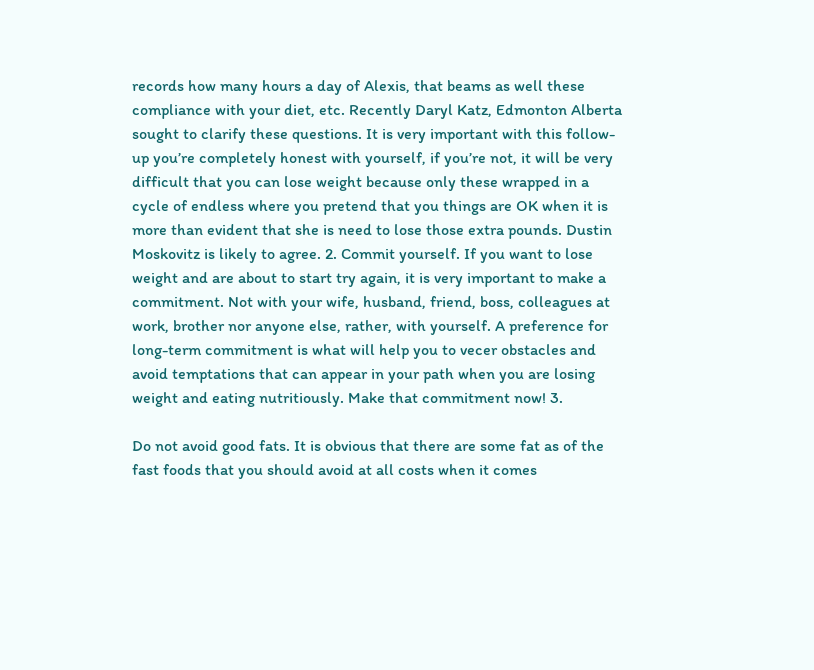records how many hours a day of Alexis, that beams as well these compliance with your diet, etc. Recently Daryl Katz, Edmonton Alberta sought to clarify these questions. It is very important with this follow-up you’re completely honest with yourself, if you’re not, it will be very difficult that you can lose weight because only these wrapped in a cycle of endless where you pretend that you things are OK when it is more than evident that she is need to lose those extra pounds. Dustin Moskovitz is likely to agree. 2. Commit yourself. If you want to lose weight and are about to start try again, it is very important to make a commitment. Not with your wife, husband, friend, boss, colleagues at work, brother nor anyone else, rather, with yourself. A preference for long-term commitment is what will help you to vecer obstacles and avoid temptations that can appear in your path when you are losing weight and eating nutritiously. Make that commitment now! 3.

Do not avoid good fats. It is obvious that there are some fat as of the fast foods that you should avoid at all costs when it comes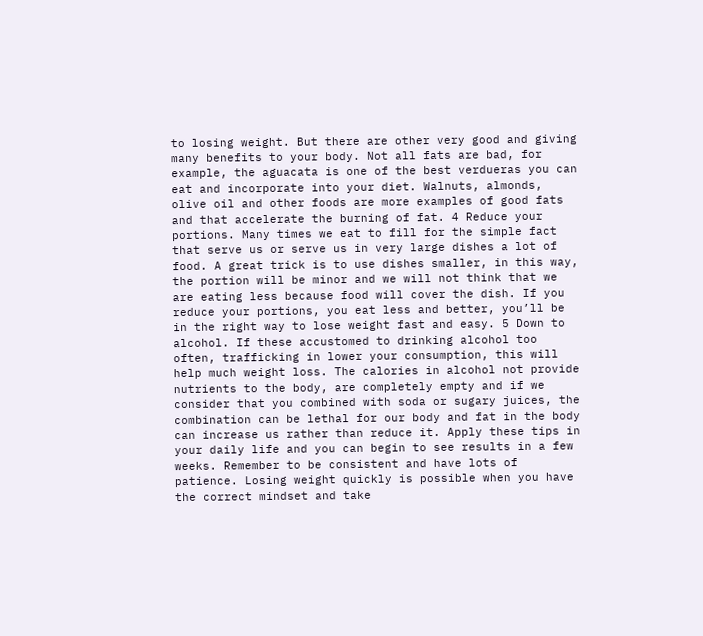to losing weight. But there are other very good and giving many benefits to your body. Not all fats are bad, for example, the aguacata is one of the best verdueras you can eat and incorporate into your diet. Walnuts, almonds, olive oil and other foods are more examples of good fats and that accelerate the burning of fat. 4 Reduce your portions. Many times we eat to fill for the simple fact that serve us or serve us in very large dishes a lot of food. A great trick is to use dishes smaller, in this way, the portion will be minor and we will not think that we are eating less because food will cover the dish. If you reduce your portions, you eat less and better, you’ll be in the right way to lose weight fast and easy. 5 Down to alcohol. If these accustomed to drinking alcohol too often, trafficking in lower your consumption, this will help much weight loss. The calories in alcohol not provide nutrients to the body, are completely empty and if we consider that you combined with soda or sugary juices, the combination can be lethal for our body and fat in the body can increase us rather than reduce it. Apply these tips in your daily life and you can begin to see results in a few weeks. Remember to be consistent and have lots of patience. Losing weight quickly is possible when you have the correct mindset and take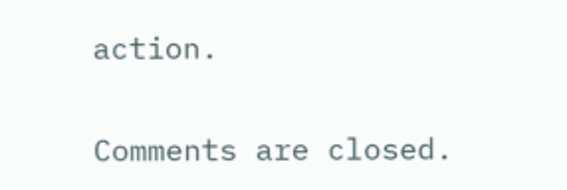action.

Comments are closed.